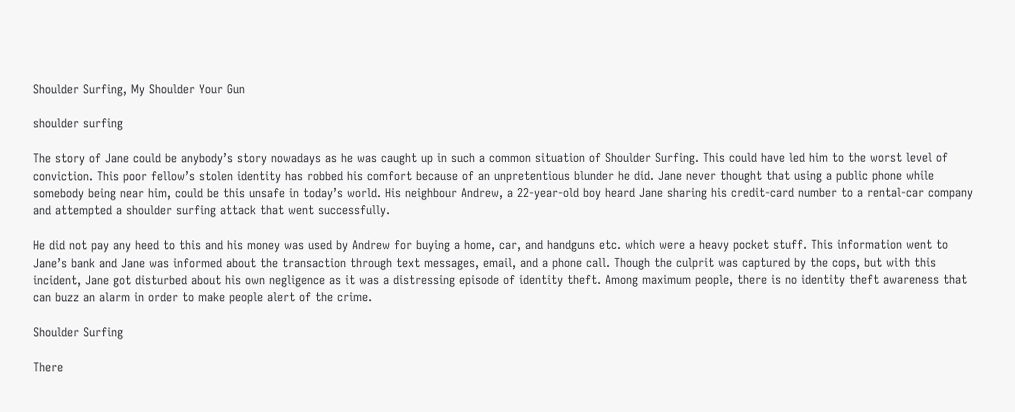Shoulder Surfing, My Shoulder Your Gun

shoulder surfing

The story of Jane could be anybody’s story nowadays as he was caught up in such a common situation of Shoulder Surfing. This could have led him to the worst level of conviction. This poor fellow’s stolen identity has robbed his comfort because of an unpretentious blunder he did. Jane never thought that using a public phone while somebody being near him, could be this unsafe in today’s world. His neighbour Andrew, a 22-year-old boy heard Jane sharing his credit-card number to a rental-car company and attempted a shoulder surfing attack that went successfully.

He did not pay any heed to this and his money was used by Andrew for buying a home, car, and handguns etc. which were a heavy pocket stuff. This information went to Jane’s bank and Jane was informed about the transaction through text messages, email, and a phone call. Though the culprit was captured by the cops, but with this incident, Jane got disturbed about his own negligence as it was a distressing episode of identity theft. Among maximum people, there is no identity theft awareness that can buzz an alarm in order to make people alert of the crime.

Shoulder Surfing

There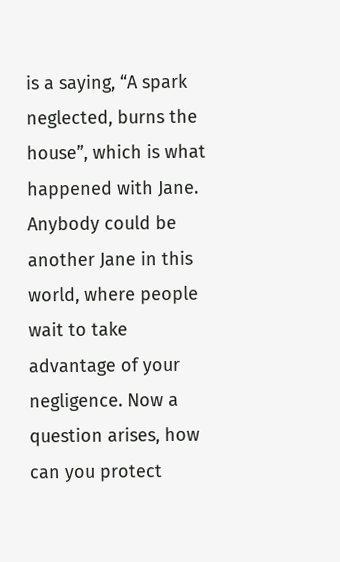is a saying, “A spark neglected, burns the house”, which is what happened with Jane. Anybody could be another Jane in this world, where people wait to take advantage of your negligence. Now a question arises, how can you protect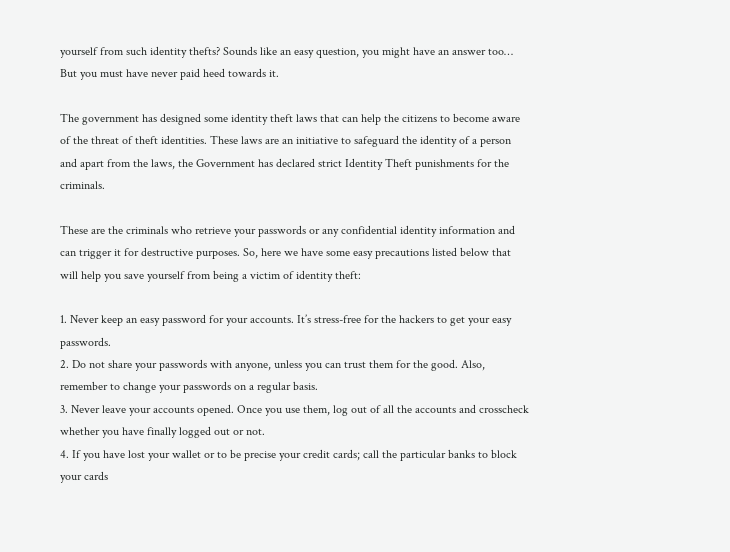yourself from such identity thefts? Sounds like an easy question, you might have an answer too… But you must have never paid heed towards it.

The government has designed some identity theft laws that can help the citizens to become aware of the threat of theft identities. These laws are an initiative to safeguard the identity of a person and apart from the laws, the Government has declared strict Identity Theft punishments for the criminals.

These are the criminals who retrieve your passwords or any confidential identity information and can trigger it for destructive purposes. So, here we have some easy precautions listed below that will help you save yourself from being a victim of identity theft:

1. Never keep an easy password for your accounts. It’s stress-free for the hackers to get your easy passwords.
2. Do not share your passwords with anyone, unless you can trust them for the good. Also, remember to change your passwords on a regular basis.
3. Never leave your accounts opened. Once you use them, log out of all the accounts and crosscheck whether you have finally logged out or not.
4. If you have lost your wallet or to be precise your credit cards; call the particular banks to block your cards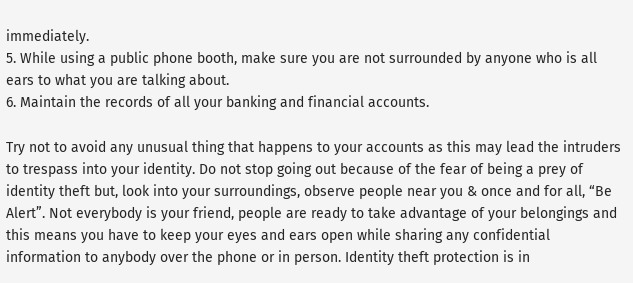immediately.
5. While using a public phone booth, make sure you are not surrounded by anyone who is all ears to what you are talking about.
6. Maintain the records of all your banking and financial accounts.

Try not to avoid any unusual thing that happens to your accounts as this may lead the intruders to trespass into your identity. Do not stop going out because of the fear of being a prey of identity theft but, look into your surroundings, observe people near you & once and for all, “Be Alert”. Not everybody is your friend, people are ready to take advantage of your belongings and this means you have to keep your eyes and ears open while sharing any confidential information to anybody over the phone or in person. Identity theft protection is in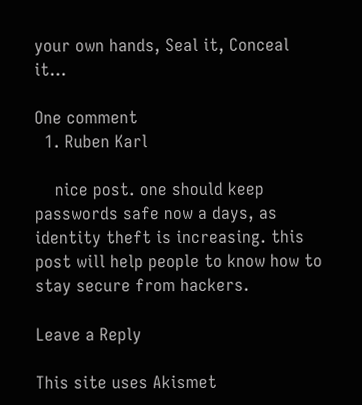your own hands, Seal it, Conceal it…

One comment
  1. Ruben Karl

    nice post. one should keep passwords safe now a days, as identity theft is increasing. this post will help people to know how to stay secure from hackers.

Leave a Reply

This site uses Akismet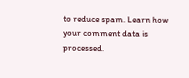to reduce spam. Learn how your comment data is processed.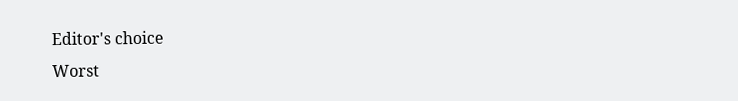Editor's choice
Worst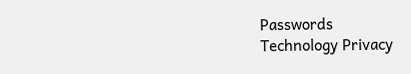Passwords
Technology Privacy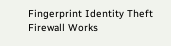Fingerprint Identity Theft
Firewall Works